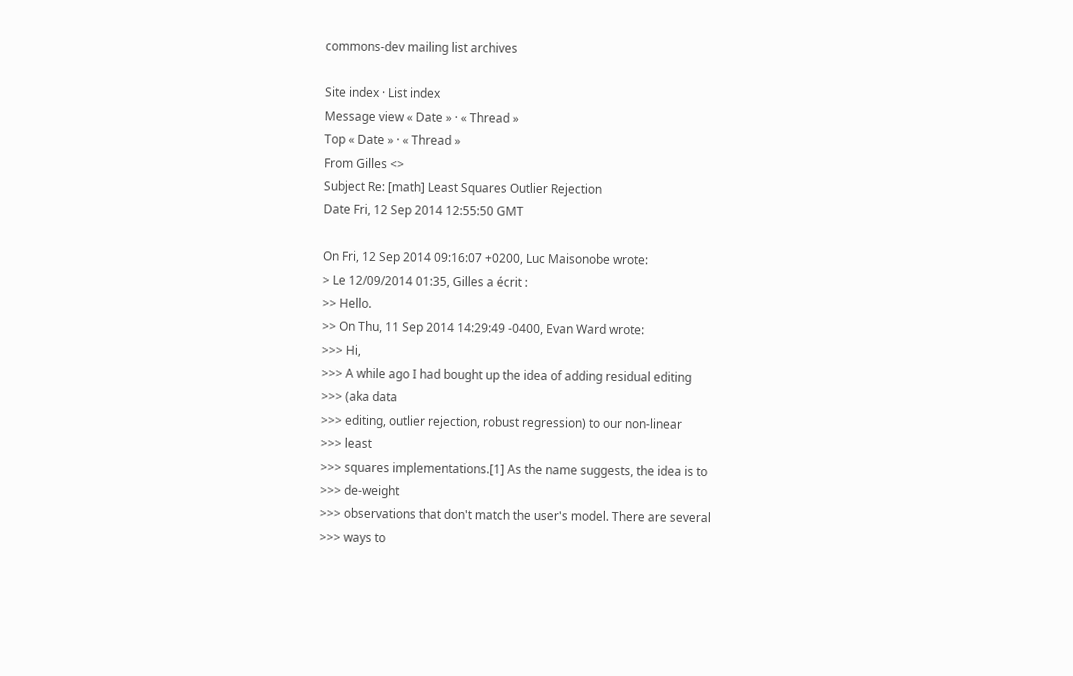commons-dev mailing list archives

Site index · List index
Message view « Date » · « Thread »
Top « Date » · « Thread »
From Gilles <>
Subject Re: [math] Least Squares Outlier Rejection
Date Fri, 12 Sep 2014 12:55:50 GMT

On Fri, 12 Sep 2014 09:16:07 +0200, Luc Maisonobe wrote:
> Le 12/09/2014 01:35, Gilles a écrit :
>> Hello.
>> On Thu, 11 Sep 2014 14:29:49 -0400, Evan Ward wrote:
>>> Hi,
>>> A while ago I had bought up the idea of adding residual editing
>>> (aka data
>>> editing, outlier rejection, robust regression) to our non-linear
>>> least
>>> squares implementations.[1] As the name suggests, the idea is to
>>> de-weight
>>> observations that don't match the user's model. There are several
>>> ways to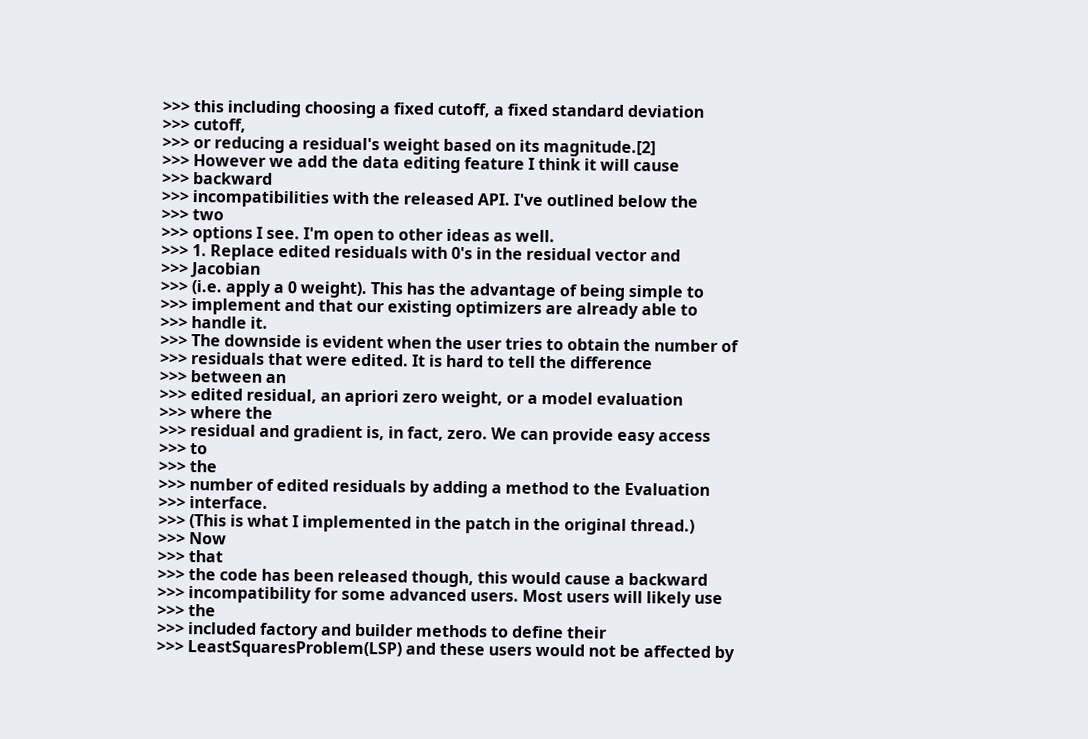>>> this including choosing a fixed cutoff, a fixed standard deviation
>>> cutoff,
>>> or reducing a residual's weight based on its magnitude.[2]
>>> However we add the data editing feature I think it will cause
>>> backward
>>> incompatibilities with the released API. I've outlined below the
>>> two
>>> options I see. I'm open to other ideas as well.
>>> 1. Replace edited residuals with 0's in the residual vector and
>>> Jacobian
>>> (i.e. apply a 0 weight). This has the advantage of being simple to
>>> implement and that our existing optimizers are already able to
>>> handle it.
>>> The downside is evident when the user tries to obtain the number of
>>> residuals that were edited. It is hard to tell the difference
>>> between an
>>> edited residual, an apriori zero weight, or a model evaluation
>>> where the
>>> residual and gradient is, in fact, zero. We can provide easy access
>>> to
>>> the
>>> number of edited residuals by adding a method to the Evaluation
>>> interface.
>>> (This is what I implemented in the patch in the original thread.)
>>> Now
>>> that
>>> the code has been released though, this would cause a backward
>>> incompatibility for some advanced users. Most users will likely use
>>> the
>>> included factory and builder methods to define their
>>> LeastSquaresProblem(LSP) and these users would not be affected by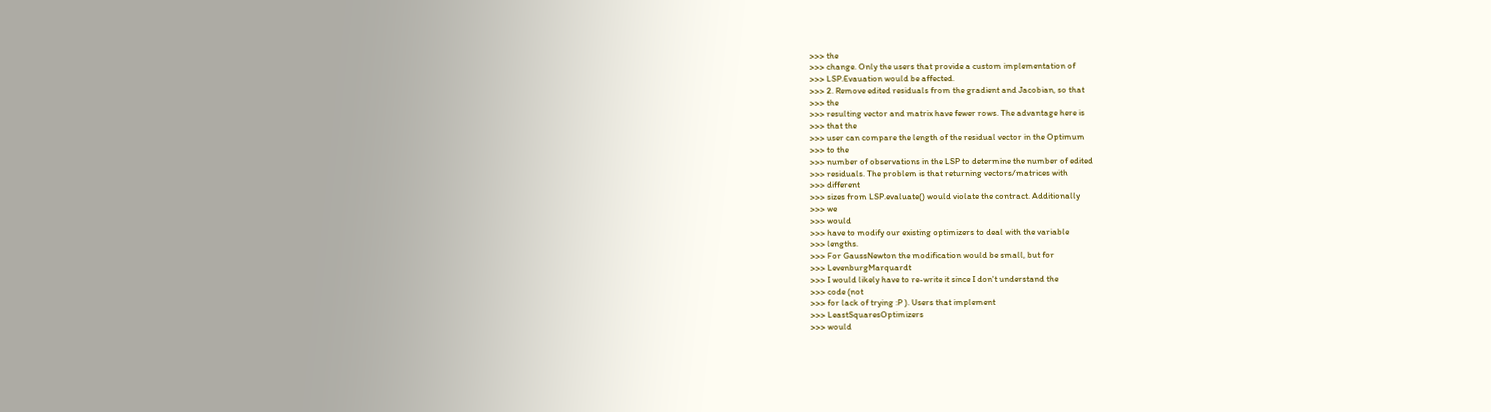>>> the
>>> change. Only the users that provide a custom implementation of
>>> LSP.Evauation would be affected.
>>> 2. Remove edited residuals from the gradient and Jacobian, so that
>>> the
>>> resulting vector and matrix have fewer rows. The advantage here is
>>> that the
>>> user can compare the length of the residual vector in the Optimum
>>> to the
>>> number of observations in the LSP to determine the number of edited
>>> residuals. The problem is that returning vectors/matrices with
>>> different
>>> sizes from LSP.evaluate() would violate the contract. Additionally
>>> we
>>> would
>>> have to modify our existing optimizers to deal with the variable
>>> lengths.
>>> For GaussNewton the modification would be small, but for
>>> LevenburgMarquardt
>>> I would likely have to re-write it since I don't understand the
>>> code (not
>>> for lack of trying :P ). Users that implement
>>> LeastSquaresOptimizers
>>> would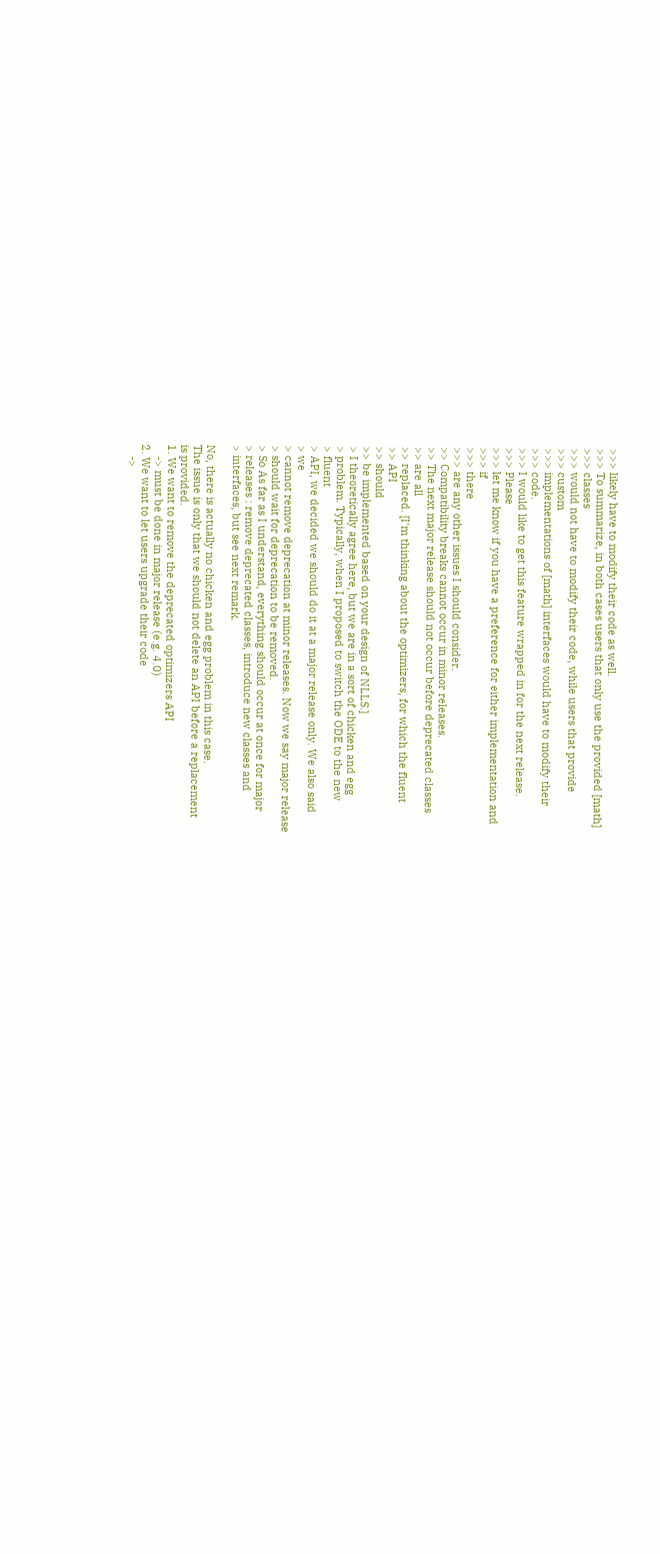>>> likely have to modify their code as well.
>>> To summarize, in both cases users that only use the provided [math]
>>> classes
>>> would not have to modify their code, while users that provide
>>> custom
>>> implementations of [math] interfaces would have to modify their
>>> code.
>>> I would like to get this feature wrapped in for the next release.
>>> Please
>>> let me know if you have a preference for either implementation and
>>> if
>>> there
>>> are any other issues I should consider.
>> Compatibility breaks cannot occur in minor releases.
>> The next major release should not occur before deprecated classes
>> are all
>> replaced. [I'm thinking about the optimizers, for which the fluent
>> API
>> should
>> be implemented based on your design of NLLS.]
> I theoretically agree here, but we are in a sort of chicken and egg
> problem. Typically, when I proposed to switch the ODE to the new
> fluent
> API, we decided we should do it at a major release only. We also said
> we
> cannot remove deprecation at minor releases. Now we say major release
> should wait for deprecation to be removed.
> So As far as I understand, everything should occur at once for major
> releases : remove deprecated classes, introduce new classes and
> interfaces, but see next remark.

No, there is actually no chicken and egg problem in this case.
The issue is only that we should not delete an API before a replacement
is provided.
1. We want to remove the deprecated optimizers API
    -> must be done in major release (e.g. 4.0)
2. We want to let users upgrade their code
    ->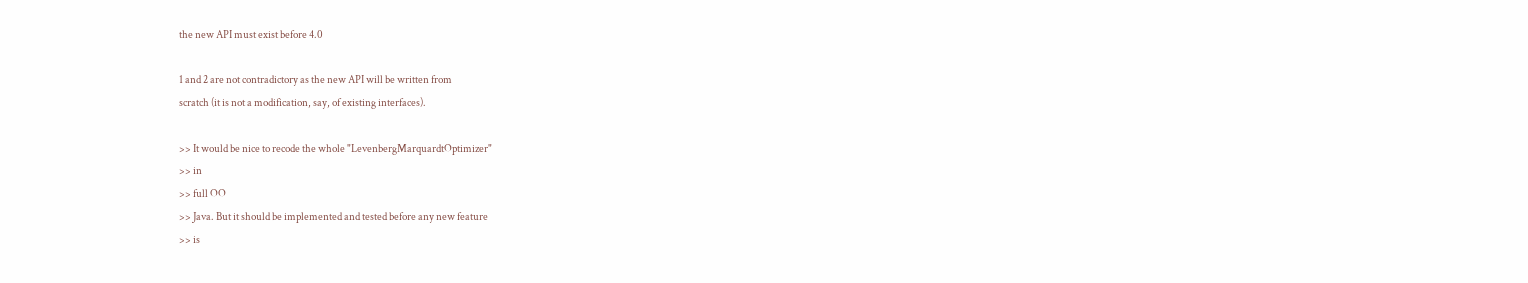the new API must exist before 4.0

1 and 2 are not contradictory as the new API will be written from
scratch (it is not a modification, say, of existing interfaces).

>> It would be nice to recode the whole "LevenbergMarquardtOptimizer"
>> in
>> full OO
>> Java. But it should be implemented and tested before any new feature
>> is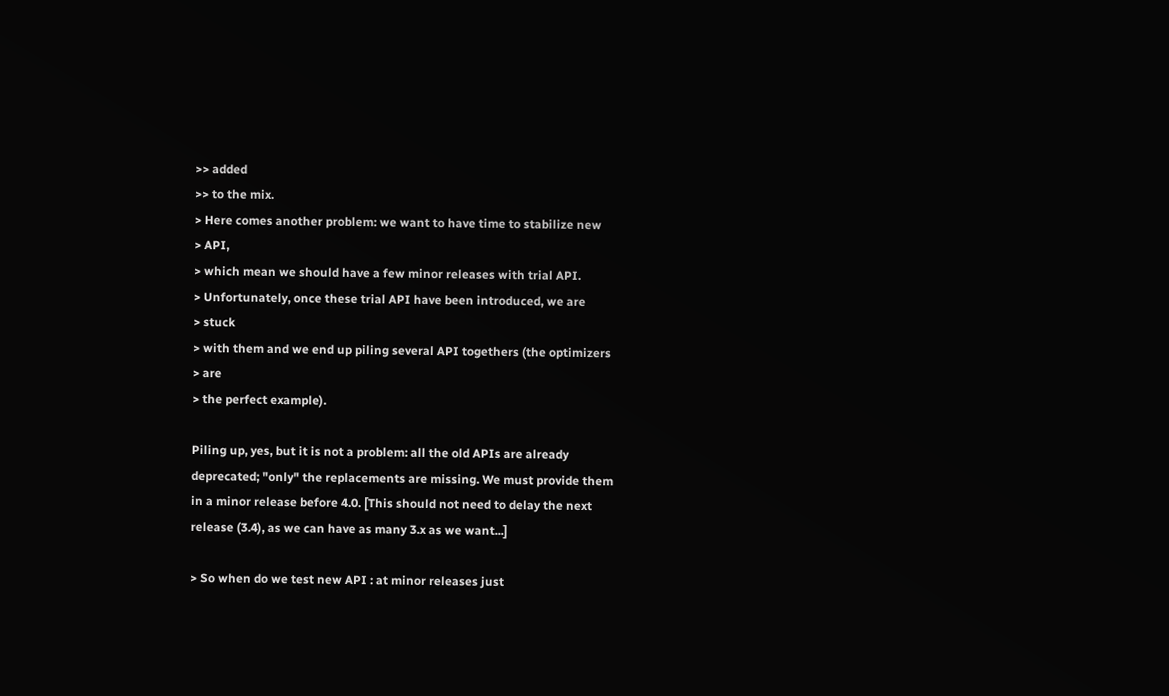>> added
>> to the mix.
> Here comes another problem: we want to have time to stabilize new
> API,
> which mean we should have a few minor releases with trial API.
> Unfortunately, once these trial API have been introduced, we are
> stuck
> with them and we end up piling several API togethers (the optimizers
> are
> the perfect example).

Piling up, yes, but it is not a problem: all the old APIs are already
deprecated; "only" the replacements are missing. We must provide them
in a minor release before 4.0. [This should not need to delay the next
release (3.4), as we can have as many 3.x as we want...]

> So when do we test new API : at minor releases just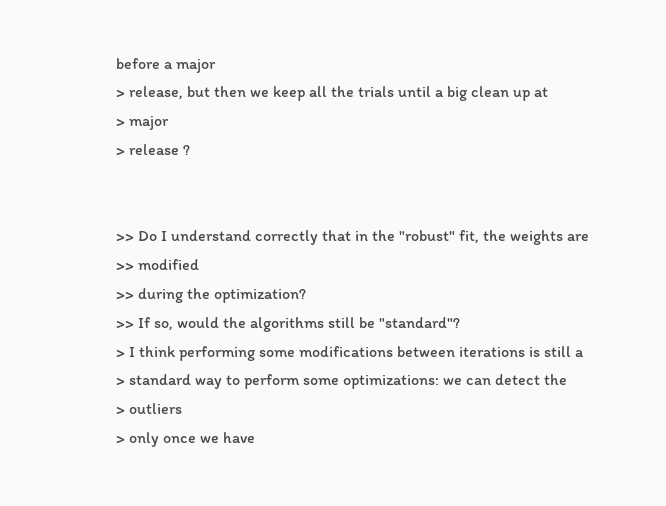before a major
> release, but then we keep all the trials until a big clean up at
> major
> release ?


>> Do I understand correctly that in the "robust" fit, the weights are
>> modified
>> during the optimization?
>> If so, would the algorithms still be "standard"?
> I think performing some modifications between iterations is still a
> standard way to perform some optimizations: we can detect the
> outliers
> only once we have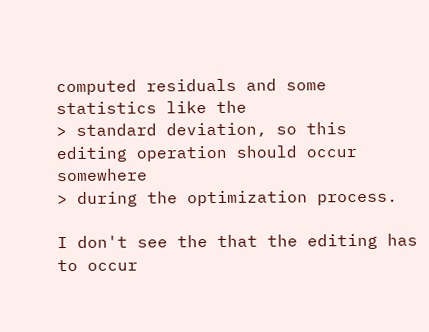computed residuals and some statistics like the
> standard deviation, so this editing operation should occur somewhere
> during the optimization process.

I don't see the that the editing has to occur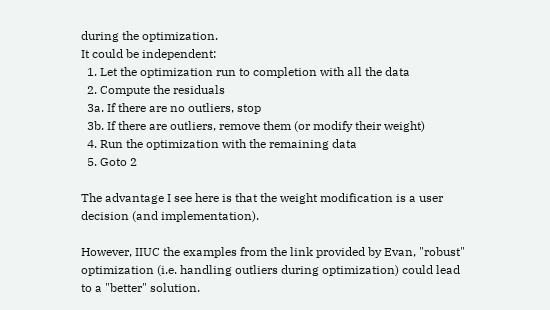during the optimization.
It could be independent:
  1. Let the optimization run to completion with all the data
  2. Compute the residuals
  3a. If there are no outliers, stop
  3b. If there are outliers, remove them (or modify their weight)
  4. Run the optimization with the remaining data
  5. Goto 2

The advantage I see here is that the weight modification is a user
decision (and implementation).

However, IIUC the examples from the link provided by Evan, "robust"
optimization (i.e. handling outliers during optimization) could lead
to a "better" solution.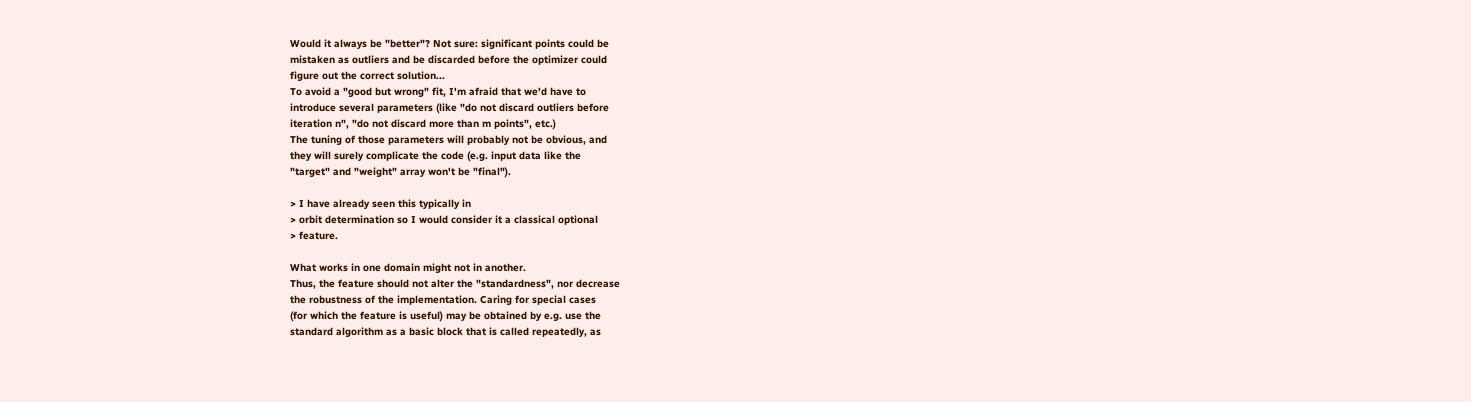Would it always be "better"? Not sure: significant points could be
mistaken as outliers and be discarded before the optimizer could
figure out the correct solution...
To avoid a "good but wrong" fit, I'm afraid that we'd have to
introduce several parameters (like "do not discard outliers before
iteration n", "do not discard more than m points", etc.)
The tuning of those parameters will probably not be obvious, and
they will surely complicate the code (e.g. input data like the
"target" and "weight" array won't be "final").

> I have already seen this typically in
> orbit determination so I would consider it a classical optional
> feature.

What works in one domain might not in another.
Thus, the feature should not alter the "standardness", nor decrease
the robustness of the implementation. Caring for special cases
(for which the feature is useful) may be obtained by e.g. use the
standard algorithm as a basic block that is called repeatedly, as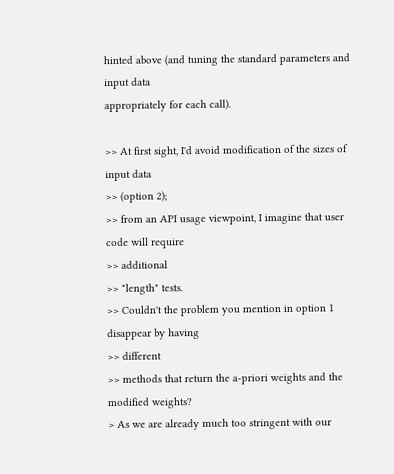hinted above (and tuning the standard parameters and input data
appropriately for each call).

>> At first sight, I'd avoid modification of the sizes of input data
>> (option 2);
>> from an API usage viewpoint, I imagine that user code will require
>> additional
>> "length" tests.
>> Couldn't the problem you mention in option 1 disappear by having
>> different
>> methods that return the a-priori weights and the modified weights?
> As we are already much too stringent with our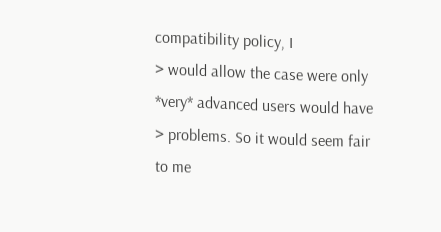compatibility policy, I
> would allow the case were only *very* advanced users would have
> problems. So it would seem fair to me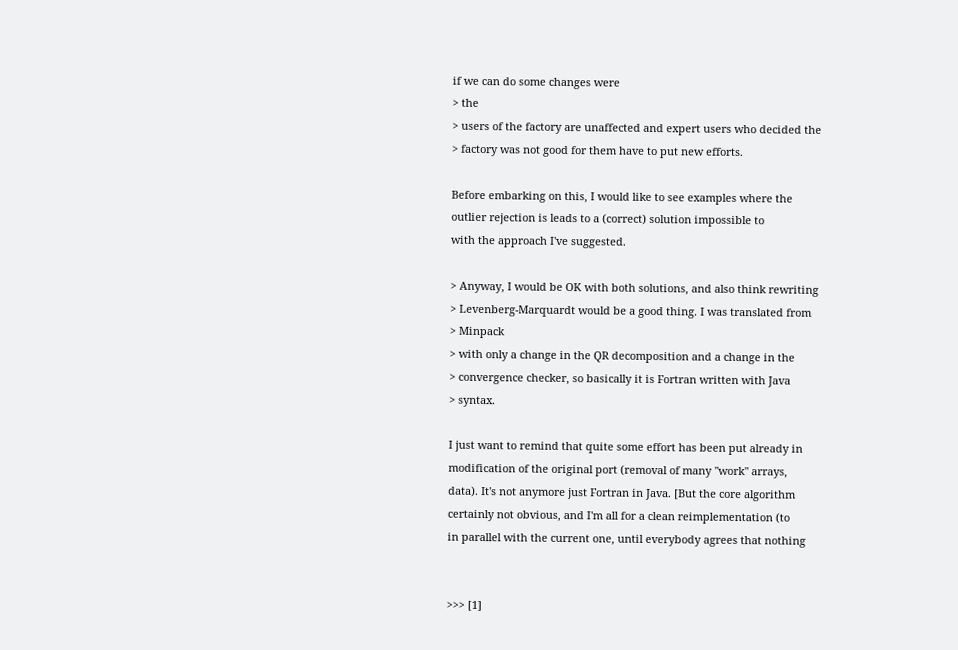if we can do some changes were
> the
> users of the factory are unaffected and expert users who decided the
> factory was not good for them have to put new efforts.

Before embarking on this, I would like to see examples where the
outlier rejection is leads to a (correct) solution impossible to
with the approach I've suggested.

> Anyway, I would be OK with both solutions, and also think rewriting
> Levenberg-Marquardt would be a good thing. I was translated from
> Minpack
> with only a change in the QR decomposition and a change in the
> convergence checker, so basically it is Fortran written with Java
> syntax.

I just want to remind that quite some effort has been put already in
modification of the original port (removal of many "work" arrays,
data). It's not anymore just Fortran in Java. [But the core algorithm
certainly not obvious, and I'm all for a clean reimplementation (to
in parallel with the current one, until everybody agrees that nothing


>>> [1]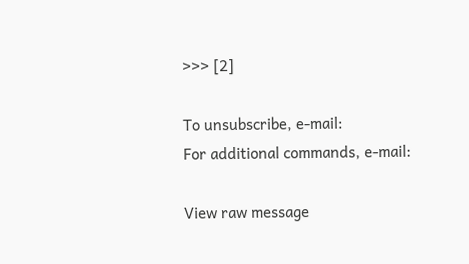>>> [2]

To unsubscribe, e-mail:
For additional commands, e-mail:

View raw message